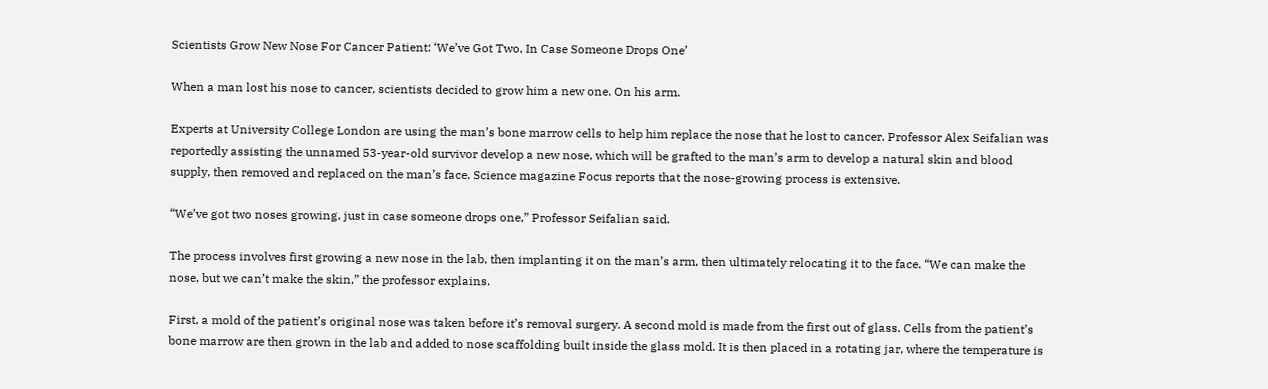Scientists Grow New Nose For Cancer Patient: ‘We’ve Got Two, In Case Someone Drops One’

When a man lost his nose to cancer, scientists decided to grow him a new one. On his arm.

Experts at University College London are using the man’s bone marrow cells to help him replace the nose that he lost to cancer. Professor Alex Seifalian was reportedly assisting the unnamed 53-year-old survivor develop a new nose, which will be grafted to the man’s arm to develop a natural skin and blood supply, then removed and replaced on the man’s face. Science magazine Focus reports that the nose-growing process is extensive.

“We’ve got two noses growing, just in case someone drops one,” Professor Seifalian said.

The process involves first growing a new nose in the lab, then implanting it on the man’s arm, then ultimately relocating it to the face. “We can make the nose, but we can’t make the skin,” the professor explains.

First, a mold of the patient’s original nose was taken before it’s removal surgery. A second mold is made from the first out of glass. Cells from the patient’s bone marrow are then grown in the lab and added to nose scaffolding built inside the glass mold. It is then placed in a rotating jar, where the temperature is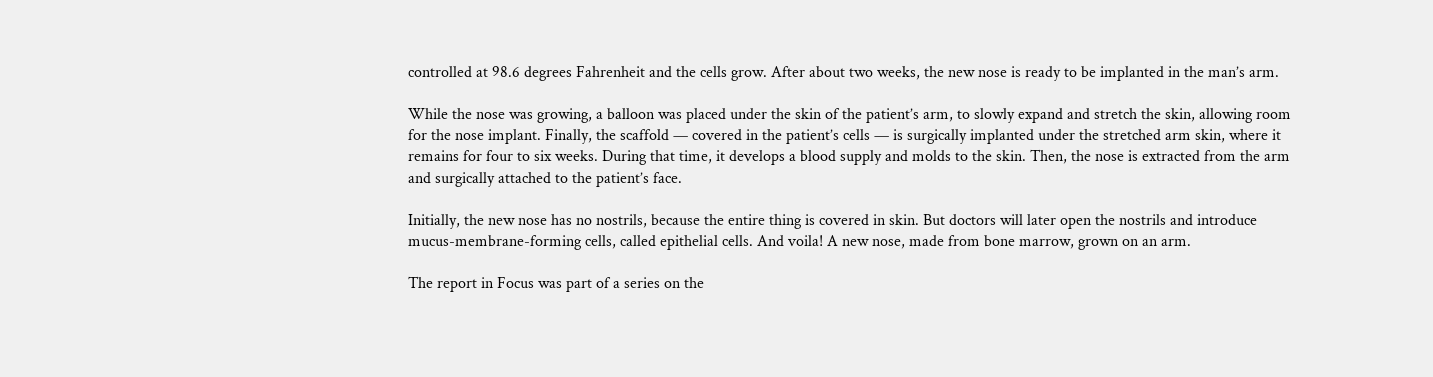controlled at 98.6 degrees Fahrenheit and the cells grow. After about two weeks, the new nose is ready to be implanted in the man’s arm.

While the nose was growing, a balloon was placed under the skin of the patient’s arm, to slowly expand and stretch the skin, allowing room for the nose implant. Finally, the scaffold — covered in the patient’s cells — is surgically implanted under the stretched arm skin, where it remains for four to six weeks. During that time, it develops a blood supply and molds to the skin. Then, the nose is extracted from the arm and surgically attached to the patient’s face.

Initially, the new nose has no nostrils, because the entire thing is covered in skin. But doctors will later open the nostrils and introduce mucus-membrane-forming cells, called epithelial cells. And voila! A new nose, made from bone marrow, grown on an arm.

The report in Focus was part of a series on the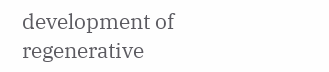development of regenerative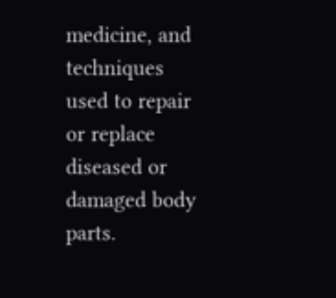medicine, and techniques used to repair or replace diseased or damaged body parts.